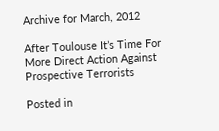Archive for March, 2012

After Toulouse It’s Time For More Direct Action Against Prospective Terrorists

Posted in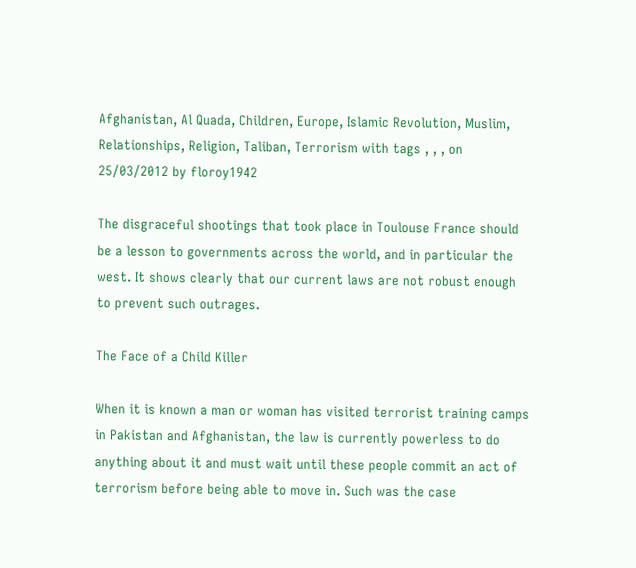Afghanistan, Al Quada, Children, Europe, Islamic Revolution, Muslim, Relationships, Religion, Taliban, Terrorism with tags , , , on 25/03/2012 by floroy1942

The disgraceful shootings that took place in Toulouse France should be a lesson to governments across the world, and in particular the west. It shows clearly that our current laws are not robust enough to prevent such outrages.

The Face of a Child Killer

When it is known a man or woman has visited terrorist training camps in Pakistan and Afghanistan, the law is currently powerless to do anything about it and must wait until these people commit an act of terrorism before being able to move in. Such was the case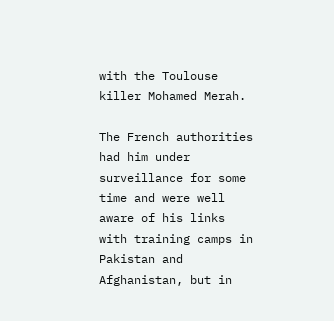with the Toulouse killer Mohamed Merah.

The French authorities had him under surveillance for some time and were well aware of his links with training camps in Pakistan and Afghanistan, but in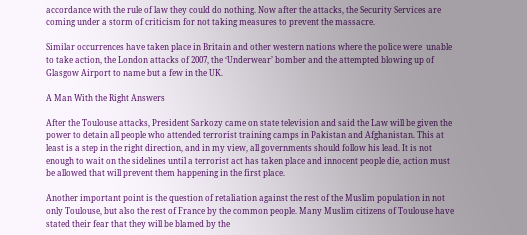accordance with the rule of law they could do nothing. Now after the attacks, the Security Services are coming under a storm of criticism for not taking measures to prevent the massacre.

Similar occurrences have taken place in Britain and other western nations where the police were  unable to take action, the London attacks of 2007, the ‘Underwear’ bomber and the attempted blowing up of Glasgow Airport to name but a few in the UK.

A Man With the Right Answers

After the Toulouse attacks, President Sarkozy came on state television and said the Law will be given the power to detain all people who attended terrorist training camps in Pakistan and Afghanistan. This at least is a step in the right direction, and in my view, all governments should follow his lead. It is not enough to wait on the sidelines until a terrorist act has taken place and innocent people die, action must be allowed that will prevent them happening in the first place.

Another important point is the question of retaliation against the rest of the Muslim population in not only Toulouse, but also the rest of France by the common people. Many Muslim citizens of Toulouse have stated their fear that they will be blamed by the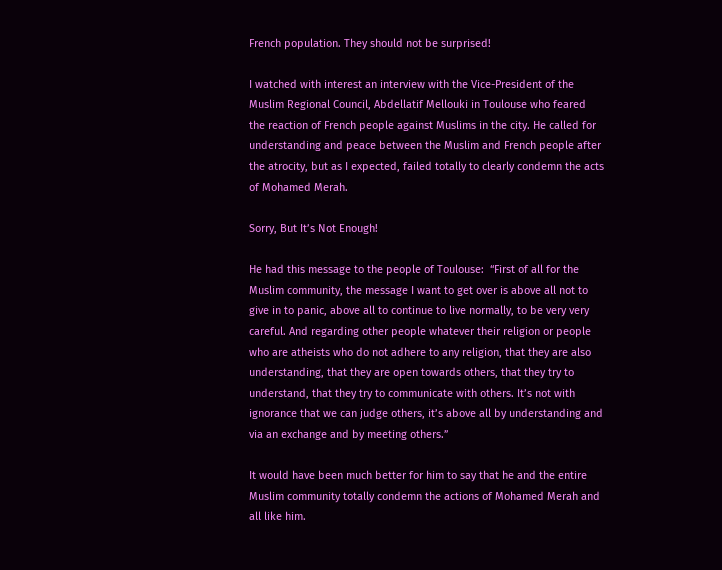French population. They should not be surprised!

I watched with interest an interview with the Vice-President of the Muslim Regional Council, Abdellatif Mellouki in Toulouse who feared the reaction of French people against Muslims in the city. He called for understanding and peace between the Muslim and French people after the atrocity, but as I expected, failed totally to clearly condemn the acts of Mohamed Merah.

Sorry, But It’s Not Enough!

He had this message to the people of Toulouse:  “First of all for the Muslim community, the message I want to get over is above all not to give in to panic, above all to continue to live normally, to be very very careful. And regarding other people whatever their religion or people who are atheists who do not adhere to any religion, that they are also understanding, that they are open towards others, that they try to understand, that they try to communicate with others. It’s not with ignorance that we can judge others, it’s above all by understanding and via an exchange and by meeting others.”

It would have been much better for him to say that he and the entire Muslim community totally condemn the actions of Mohamed Merah and all like him.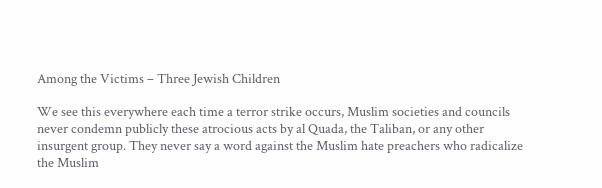Among the Victims – Three Jewish Children

We see this everywhere each time a terror strike occurs, Muslim societies and councils never condemn publicly these atrocious acts by al Quada, the Taliban, or any other insurgent group. They never say a word against the Muslim hate preachers who radicalize the Muslim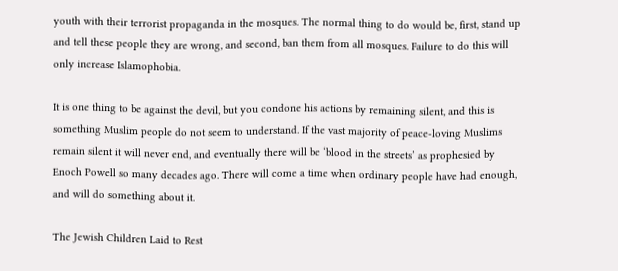youth with their terrorist propaganda in the mosques. The normal thing to do would be, first, stand up and tell these people they are wrong, and second, ban them from all mosques. Failure to do this will only increase Islamophobia.

It is one thing to be against the devil, but you condone his actions by remaining silent, and this is something Muslim people do not seem to understand. If the vast majority of peace-loving Muslims remain silent it will never end, and eventually there will be ‘blood in the streets’ as prophesied by Enoch Powell so many decades ago. There will come a time when ordinary people have had enough, and will do something about it.

The Jewish Children Laid to Rest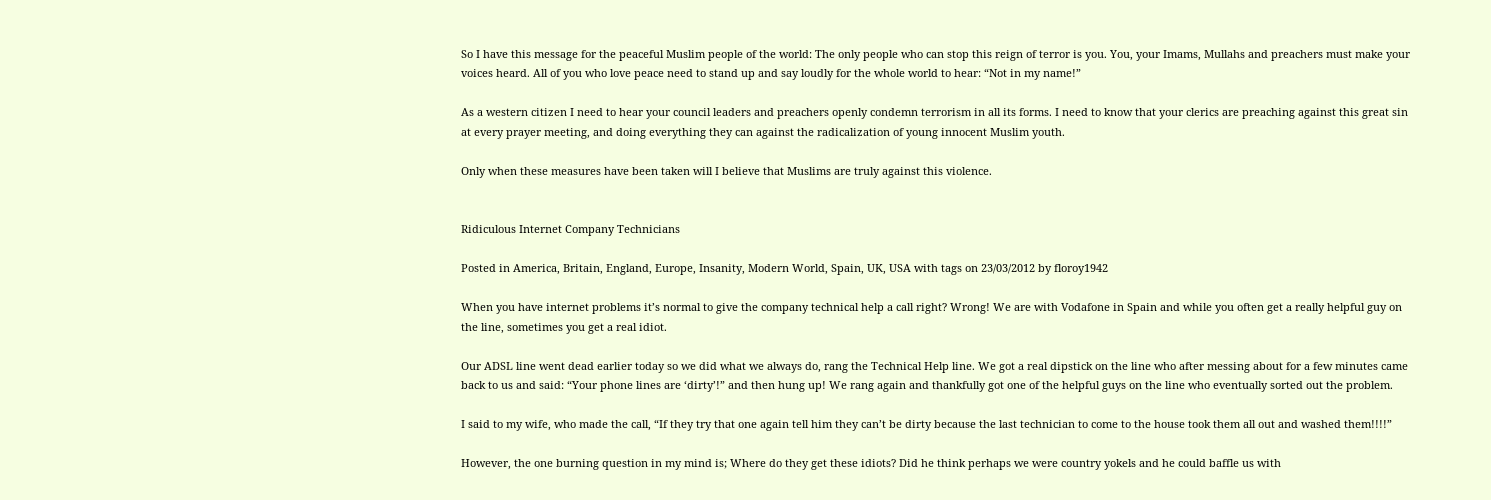So I have this message for the peaceful Muslim people of the world: The only people who can stop this reign of terror is you. You, your Imams, Mullahs and preachers must make your voices heard. All of you who love peace need to stand up and say loudly for the whole world to hear: “Not in my name!”

As a western citizen I need to hear your council leaders and preachers openly condemn terrorism in all its forms. I need to know that your clerics are preaching against this great sin at every prayer meeting, and doing everything they can against the radicalization of young innocent Muslim youth.

Only when these measures have been taken will I believe that Muslims are truly against this violence.


Ridiculous Internet Company Technicians

Posted in America, Britain, England, Europe, Insanity, Modern World, Spain, UK, USA with tags on 23/03/2012 by floroy1942

When you have internet problems it’s normal to give the company technical help a call right? Wrong! We are with Vodafone in Spain and while you often get a really helpful guy on the line, sometimes you get a real idiot.

Our ADSL line went dead earlier today so we did what we always do, rang the Technical Help line. We got a real dipstick on the line who after messing about for a few minutes came back to us and said: “Your phone lines are ‘dirty’!” and then hung up! We rang again and thankfully got one of the helpful guys on the line who eventually sorted out the problem.

I said to my wife, who made the call, “If they try that one again tell him they can’t be dirty because the last technician to come to the house took them all out and washed them!!!!”

However, the one burning question in my mind is; Where do they get these idiots? Did he think perhaps we were country yokels and he could baffle us with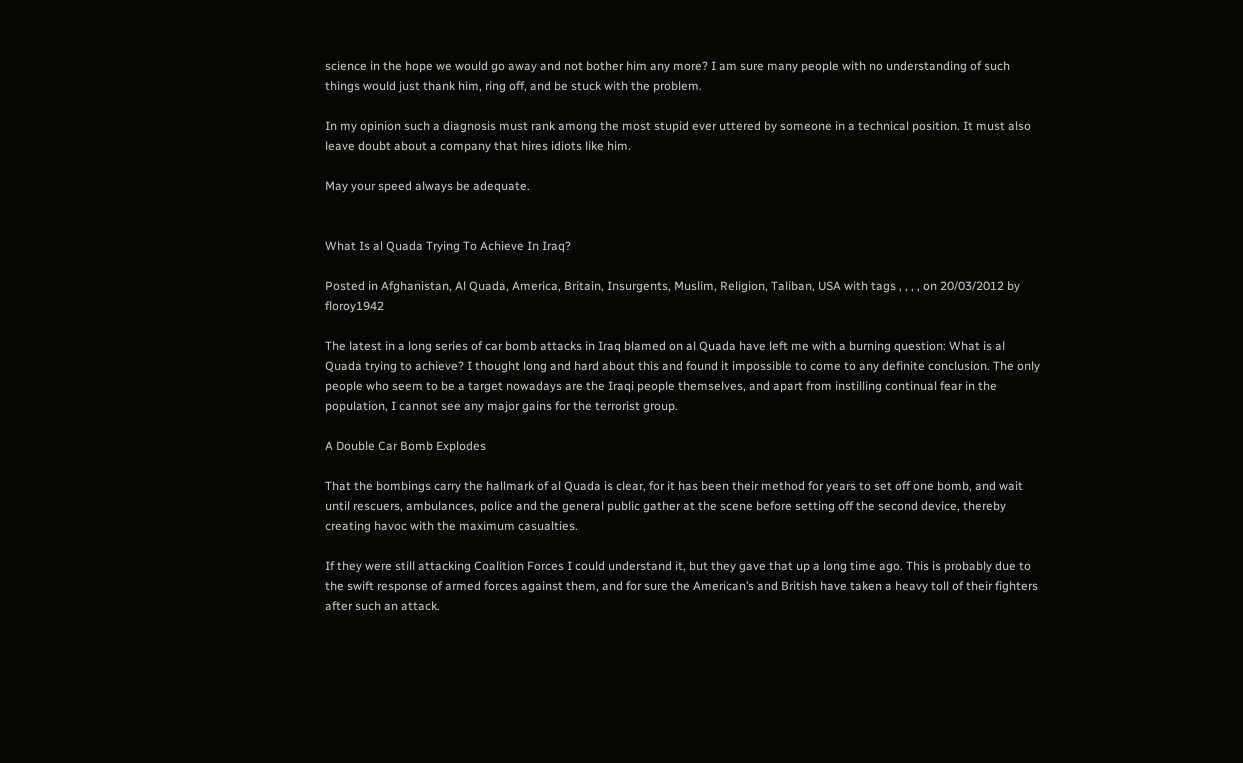science in the hope we would go away and not bother him any more? I am sure many people with no understanding of such things would just thank him, ring off, and be stuck with the problem.

In my opinion such a diagnosis must rank among the most stupid ever uttered by someone in a technical position. It must also leave doubt about a company that hires idiots like him.

May your speed always be adequate.


What Is al Quada Trying To Achieve In Iraq?

Posted in Afghanistan, Al Quada, America, Britain, Insurgents, Muslim, Religion, Taliban, USA with tags , , , , on 20/03/2012 by floroy1942

The latest in a long series of car bomb attacks in Iraq blamed on al Quada have left me with a burning question: What is al Quada trying to achieve? I thought long and hard about this and found it impossible to come to any definite conclusion. The only people who seem to be a target nowadays are the Iraqi people themselves, and apart from instilling continual fear in the population, I cannot see any major gains for the terrorist group.

A Double Car Bomb Explodes

That the bombings carry the hallmark of al Quada is clear, for it has been their method for years to set off one bomb, and wait until rescuers, ambulances, police and the general public gather at the scene before setting off the second device, thereby creating havoc with the maximum casualties.

If they were still attacking Coalition Forces I could understand it, but they gave that up a long time ago. This is probably due to the swift response of armed forces against them, and for sure the American’s and British have taken a heavy toll of their fighters after such an attack.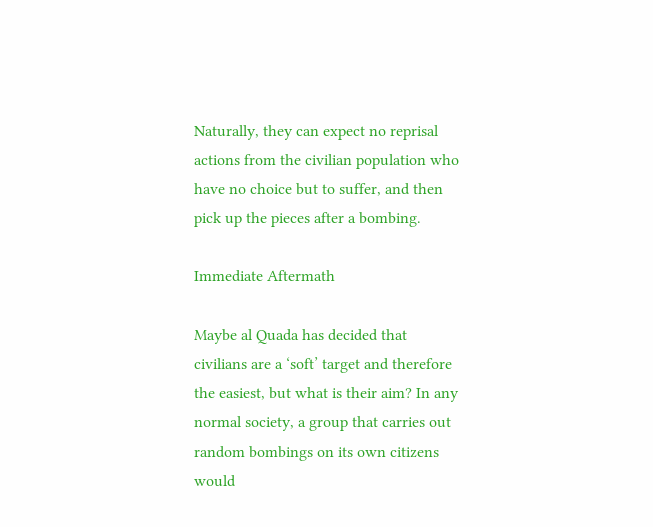Naturally, they can expect no reprisal actions from the civilian population who have no choice but to suffer, and then pick up the pieces after a bombing.

Immediate Aftermath

Maybe al Quada has decided that civilians are a ‘soft’ target and therefore the easiest, but what is their aim? In any normal society, a group that carries out random bombings on its own citizens would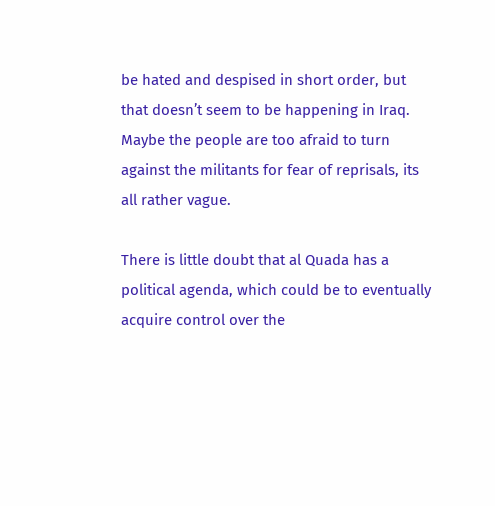be hated and despised in short order, but that doesn’t seem to be happening in Iraq. Maybe the people are too afraid to turn against the militants for fear of reprisals, its all rather vague.

There is little doubt that al Quada has a political agenda, which could be to eventually acquire control over the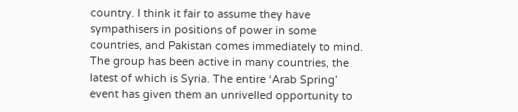country. I think it fair to assume they have sympathisers in positions of power in some countries, and Pakistan comes immediately to mind. The group has been active in many countries, the latest of which is Syria. The entire ‘Arab Spring’ event has given them an unrivelled opportunity to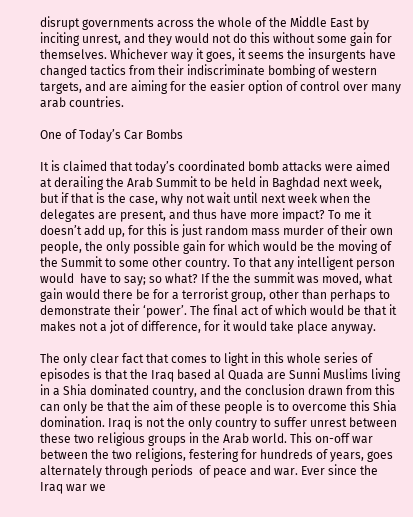disrupt governments across the whole of the Middle East by inciting unrest, and they would not do this without some gain for themselves. Whichever way it goes, it seems the insurgents have changed tactics from their indiscriminate bombing of western targets, and are aiming for the easier option of control over many arab countries.

One of Today’s Car Bombs

It is claimed that today’s coordinated bomb attacks were aimed at derailing the Arab Summit to be held in Baghdad next week, but if that is the case, why not wait until next week when the delegates are present, and thus have more impact? To me it doesn’t add up, for this is just random mass murder of their own people, the only possible gain for which would be the moving of the Summit to some other country. To that any intelligent person would  have to say; so what? If the the summit was moved, what gain would there be for a terrorist group, other than perhaps to demonstrate their ‘power’. The final act of which would be that it makes not a jot of difference, for it would take place anyway.

The only clear fact that comes to light in this whole series of episodes is that the Iraq based al Quada are Sunni Muslims living in a Shia dominated country, and the conclusion drawn from this can only be that the aim of these people is to overcome this Shia domination. Iraq is not the only country to suffer unrest between these two religious groups in the Arab world. This on-off war between the two religions, festering for hundreds of years, goes alternately through periods  of peace and war. Ever since the Iraq war we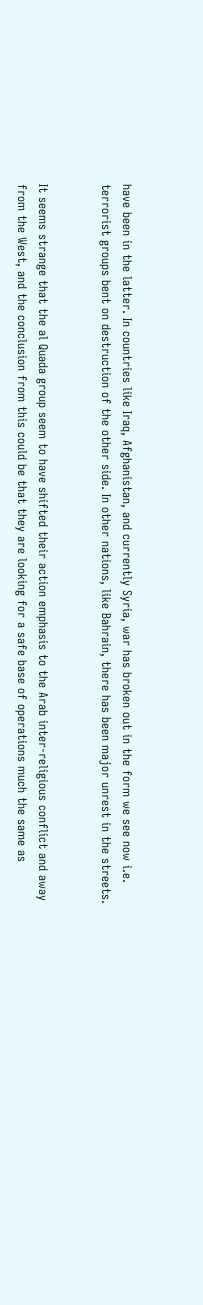have been in the latter. In countries like Iraq, Afghanistan, and currently Syria, war has broken out in the form we see now i.e. terrorist groups bent on destruction of the other side. In other nations, like Bahrain, there has been major unrest in the streets.


It seems strange that the al Quada group seem to have shifted their action emphasis to the Arab inter-religious conflict and away from the West, and the conclusion from this could be that they are looking for a safe base of operations much the same as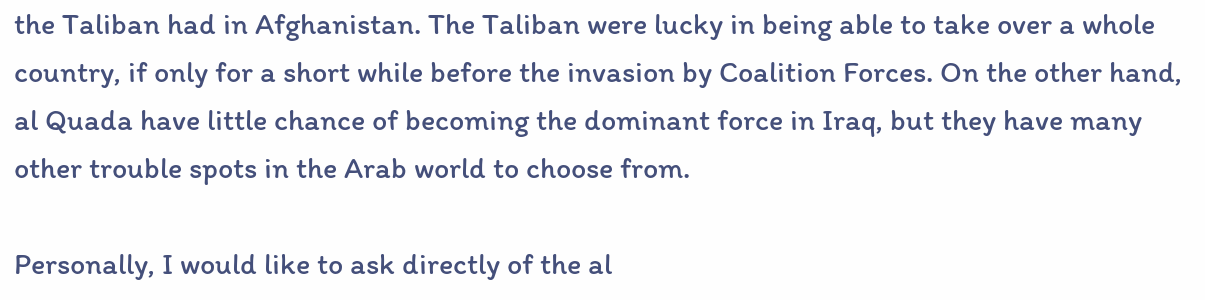the Taliban had in Afghanistan. The Taliban were lucky in being able to take over a whole country, if only for a short while before the invasion by Coalition Forces. On the other hand, al Quada have little chance of becoming the dominant force in Iraq, but they have many other trouble spots in the Arab world to choose from.

Personally, I would like to ask directly of the al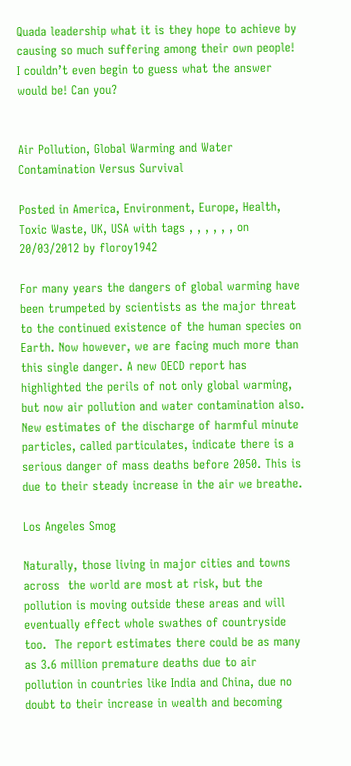Quada leadership what it is they hope to achieve by causing so much suffering among their own people! I couldn’t even begin to guess what the answer would be! Can you?


Air Pollution, Global Warming and Water Contamination Versus Survival

Posted in America, Environment, Europe, Health, Toxic Waste, UK, USA with tags , , , , , , on 20/03/2012 by floroy1942

For many years the dangers of global warming have been trumpeted by scientists as the major threat to the continued existence of the human species on Earth. Now however, we are facing much more than this single danger. A new OECD report has highlighted the perils of not only global warming, but now air pollution and water contamination also. New estimates of the discharge of harmful minute particles, called particulates, indicate there is a serious danger of mass deaths before 2050. This is due to their steady increase in the air we breathe.

Los Angeles Smog

Naturally, those living in major cities and towns across  the world are most at risk, but the pollution is moving outside these areas and will eventually effect whole swathes of countryside too.  The report estimates there could be as many as 3.6 million premature deaths due to air pollution in countries like India and China, due no doubt to their increase in wealth and becoming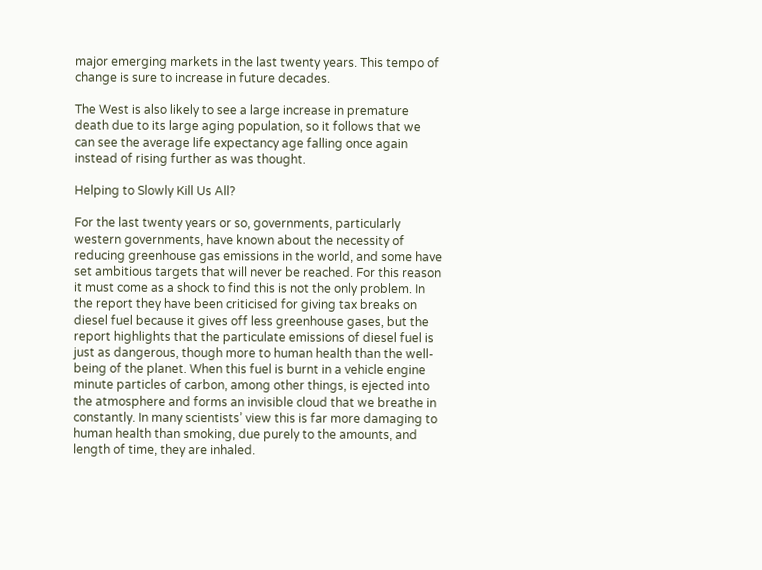major emerging markets in the last twenty years. This tempo of change is sure to increase in future decades.

The West is also likely to see a large increase in premature death due to its large aging population, so it follows that we can see the average life expectancy age falling once again instead of rising further as was thought.

Helping to Slowly Kill Us All?

For the last twenty years or so, governments, particularly western governments, have known about the necessity of reducing greenhouse gas emissions in the world, and some have set ambitious targets that will never be reached. For this reason it must come as a shock to find this is not the only problem. In the report they have been criticised for giving tax breaks on diesel fuel because it gives off less greenhouse gases, but the report highlights that the particulate emissions of diesel fuel is just as dangerous, though more to human health than the well-being of the planet. When this fuel is burnt in a vehicle engine minute particles of carbon, among other things, is ejected into the atmosphere and forms an invisible cloud that we breathe in constantly. In many scientists’ view this is far more damaging to human health than smoking, due purely to the amounts, and length of time, they are inhaled.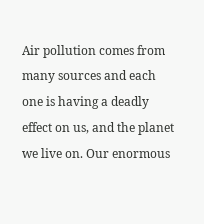Air pollution comes from many sources and each one is having a deadly effect on us, and the planet we live on. Our enormous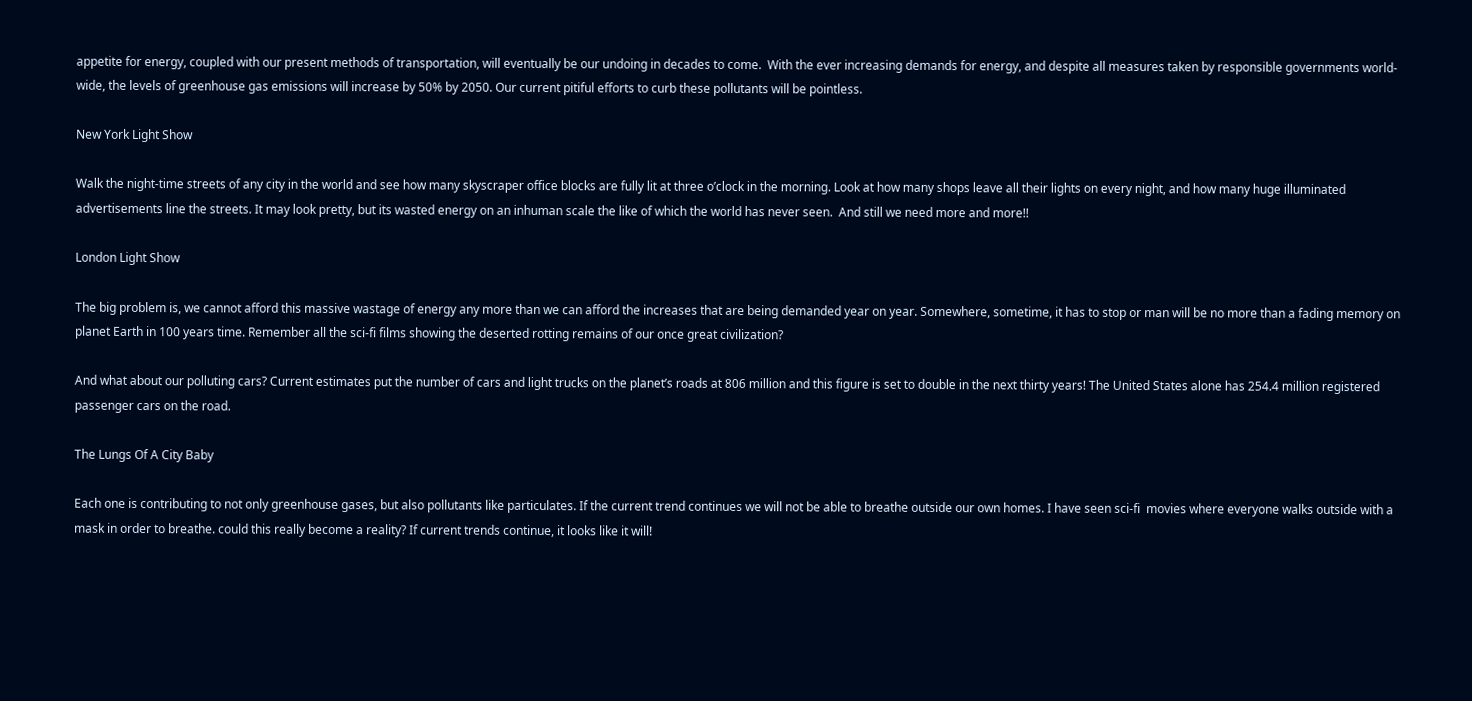appetite for energy, coupled with our present methods of transportation, will eventually be our undoing in decades to come.  With the ever increasing demands for energy, and despite all measures taken by responsible governments world-wide, the levels of greenhouse gas emissions will increase by 50% by 2050. Our current pitiful efforts to curb these pollutants will be pointless.

New York Light Show

Walk the night-time streets of any city in the world and see how many skyscraper office blocks are fully lit at three o’clock in the morning. Look at how many shops leave all their lights on every night, and how many huge illuminated advertisements line the streets. It may look pretty, but its wasted energy on an inhuman scale the like of which the world has never seen.  And still we need more and more!!

London Light Show

The big problem is, we cannot afford this massive wastage of energy any more than we can afford the increases that are being demanded year on year. Somewhere, sometime, it has to stop or man will be no more than a fading memory on planet Earth in 100 years time. Remember all the sci-fi films showing the deserted rotting remains of our once great civilization?

And what about our polluting cars? Current estimates put the number of cars and light trucks on the planet’s roads at 806 million and this figure is set to double in the next thirty years! The United States alone has 254.4 million registered passenger cars on the road.

The Lungs Of A City Baby

Each one is contributing to not only greenhouse gases, but also pollutants like particulates. If the current trend continues we will not be able to breathe outside our own homes. I have seen sci-fi  movies where everyone walks outside with a mask in order to breathe. could this really become a reality? If current trends continue, it looks like it will!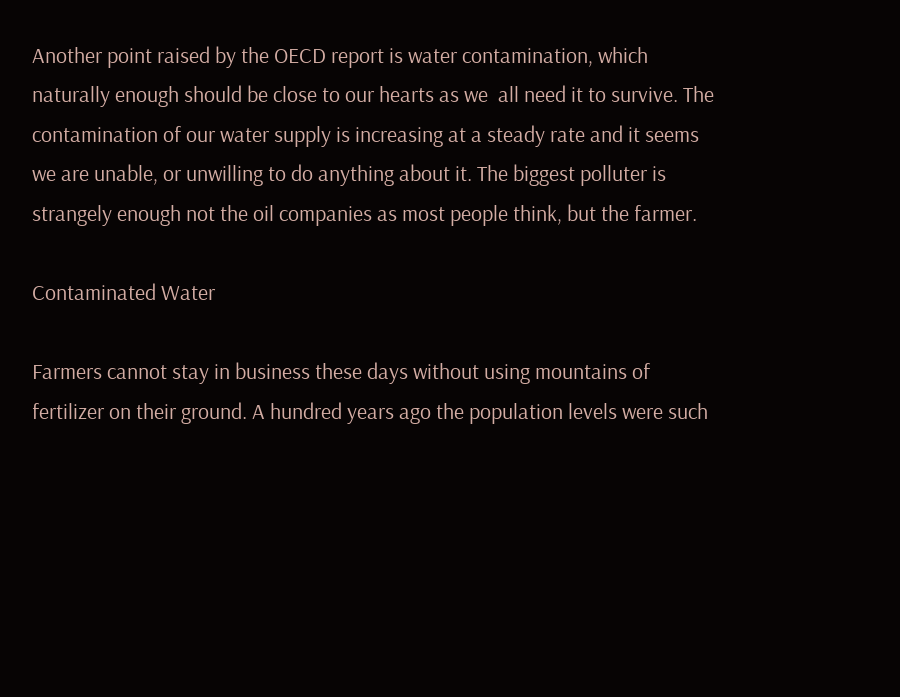Another point raised by the OECD report is water contamination, which naturally enough should be close to our hearts as we  all need it to survive. The contamination of our water supply is increasing at a steady rate and it seems we are unable, or unwilling to do anything about it. The biggest polluter is strangely enough not the oil companies as most people think, but the farmer.

Contaminated Water

Farmers cannot stay in business these days without using mountains of fertilizer on their ground. A hundred years ago the population levels were such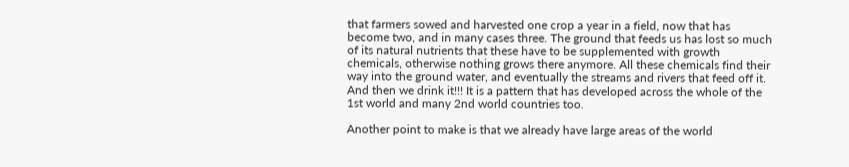that farmers sowed and harvested one crop a year in a field, now that has become two, and in many cases three. The ground that feeds us has lost so much of its natural nutrients that these have to be supplemented with growth chemicals, otherwise nothing grows there anymore. All these chemicals find their way into the ground water, and eventually the streams and rivers that feed off it. And then we drink it!!! It is a pattern that has developed across the whole of the 1st world and many 2nd world countries too.

Another point to make is that we already have large areas of the world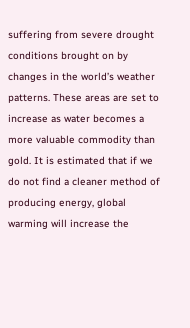suffering from severe drought conditions brought on by changes in the world’s weather patterns. These areas are set to increase as water becomes a more valuable commodity than gold. It is estimated that if we do not find a cleaner method of producing energy, global warming will increase the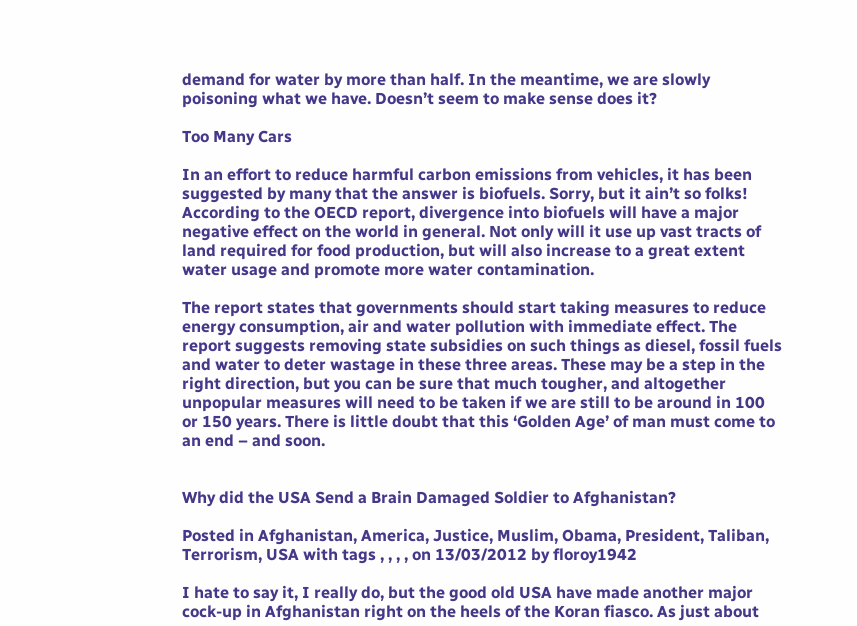demand for water by more than half. In the meantime, we are slowly poisoning what we have. Doesn’t seem to make sense does it?

Too Many Cars

In an effort to reduce harmful carbon emissions from vehicles, it has been suggested by many that the answer is biofuels. Sorry, but it ain’t so folks! According to the OECD report, divergence into biofuels will have a major negative effect on the world in general. Not only will it use up vast tracts of land required for food production, but will also increase to a great extent water usage and promote more water contamination.

The report states that governments should start taking measures to reduce energy consumption, air and water pollution with immediate effect. The report suggests removing state subsidies on such things as diesel, fossil fuels and water to deter wastage in these three areas. These may be a step in the right direction, but you can be sure that much tougher, and altogether unpopular measures will need to be taken if we are still to be around in 100 or 150 years. There is little doubt that this ‘Golden Age’ of man must come to an end – and soon.


Why did the USA Send a Brain Damaged Soldier to Afghanistan?

Posted in Afghanistan, America, Justice, Muslim, Obama, President, Taliban, Terrorism, USA with tags , , , , on 13/03/2012 by floroy1942

I hate to say it, I really do, but the good old USA have made another major cock-up in Afghanistan right on the heels of the Koran fiasco. As just about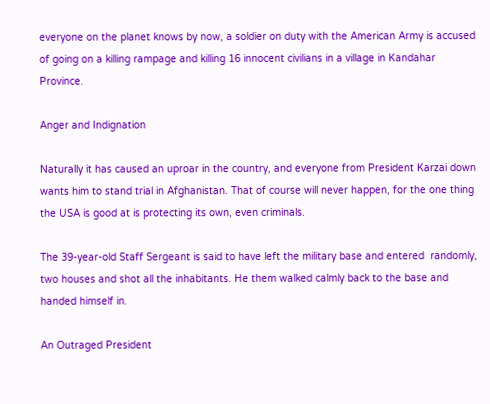everyone on the planet knows by now, a soldier on duty with the American Army is accused of going on a killing rampage and killing 16 innocent civilians in a village in Kandahar Province.

Anger and Indignation

Naturally it has caused an uproar in the country, and everyone from President Karzai down wants him to stand trial in Afghanistan. That of course will never happen, for the one thing the USA is good at is protecting its own, even criminals.

The 39-year-old Staff Sergeant is said to have left the military base and entered  randomly, two houses and shot all the inhabitants. He them walked calmly back to the base and handed himself in.

An Outraged President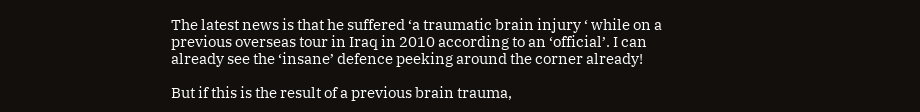The latest news is that he suffered ‘a traumatic brain injury ‘ while on a previous overseas tour in Iraq in 2010 according to an ‘official’. I can already see the ‘insane’ defence peeking around the corner already!

But if this is the result of a previous brain trauma,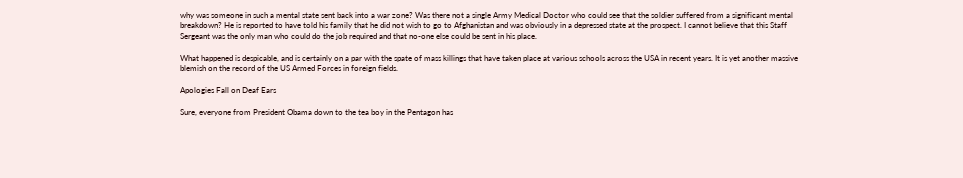why was someone in such a mental state sent back into a war zone? Was there not a single Army Medical Doctor who could see that the soldier suffered from a significant mental breakdown? He is reported to have told his family that he did not wish to go to Afghanistan and was obviously in a depressed state at the prospect. I cannot believe that this Staff Sergeant was the only man who could do the job required and that no-one else could be sent in his place.

What happened is despicable, and is certainly on a par with the spate of mass killings that have taken place at various schools across the USA in recent years. It is yet another massive blemish on the record of the US Armed Forces in foreign fields.

Apologies Fall on Deaf Ears

Sure, everyone from President Obama down to the tea boy in the Pentagon has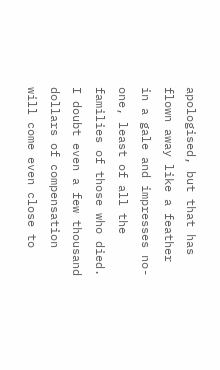apologised, but that has flown away like a feather in a gale and impresses no-one, least of all the families of those who died. I doubt even a few thousand dollars of compensation will come even close to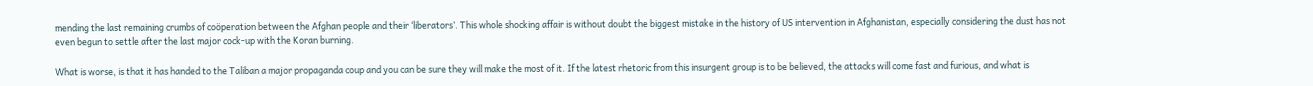mending the last remaining crumbs of coöperation between the Afghan people and their ‘liberators’. This whole shocking affair is without doubt the biggest mistake in the history of US intervention in Afghanistan, especially considering the dust has not even begun to settle after the last major cock-up with the Koran burning.

What is worse, is that it has handed to the Taliban a major propaganda coup and you can be sure they will make the most of it. If the latest rhetoric from this insurgent group is to be believed, the attacks will come fast and furious, and what is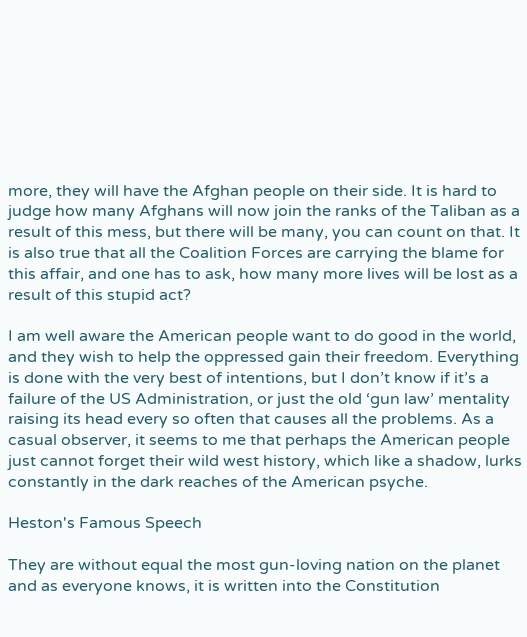more, they will have the Afghan people on their side. It is hard to judge how many Afghans will now join the ranks of the Taliban as a result of this mess, but there will be many, you can count on that. It is also true that all the Coalition Forces are carrying the blame for this affair, and one has to ask, how many more lives will be lost as a result of this stupid act?

I am well aware the American people want to do good in the world, and they wish to help the oppressed gain their freedom. Everything is done with the very best of intentions, but I don’t know if it’s a failure of the US Administration, or just the old ‘gun law’ mentality raising its head every so often that causes all the problems. As a casual observer, it seems to me that perhaps the American people just cannot forget their wild west history, which like a shadow, lurks constantly in the dark reaches of the American psyche.

Heston's Famous Speech

They are without equal the most gun-loving nation on the planet and as everyone knows, it is written into the Constitution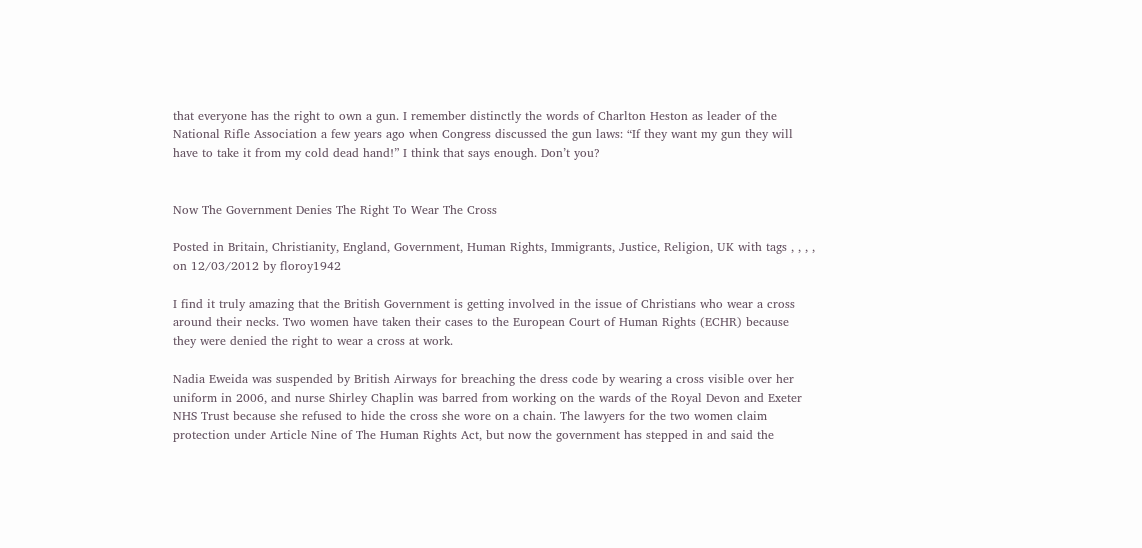that everyone has the right to own a gun. I remember distinctly the words of Charlton Heston as leader of the National Rifle Association a few years ago when Congress discussed the gun laws: “If they want my gun they will have to take it from my cold dead hand!” I think that says enough. Don’t you?


Now The Government Denies The Right To Wear The Cross

Posted in Britain, Christianity, England, Government, Human Rights, Immigrants, Justice, Religion, UK with tags , , , , on 12/03/2012 by floroy1942

I find it truly amazing that the British Government is getting involved in the issue of Christians who wear a cross around their necks. Two women have taken their cases to the European Court of Human Rights (ECHR) because they were denied the right to wear a cross at work.

Nadia Eweida was suspended by British Airways for breaching the dress code by wearing a cross visible over her uniform in 2006, and nurse Shirley Chaplin was barred from working on the wards of the Royal Devon and Exeter NHS Trust because she refused to hide the cross she wore on a chain. The lawyers for the two women claim protection under Article Nine of The Human Rights Act, but now the government has stepped in and said the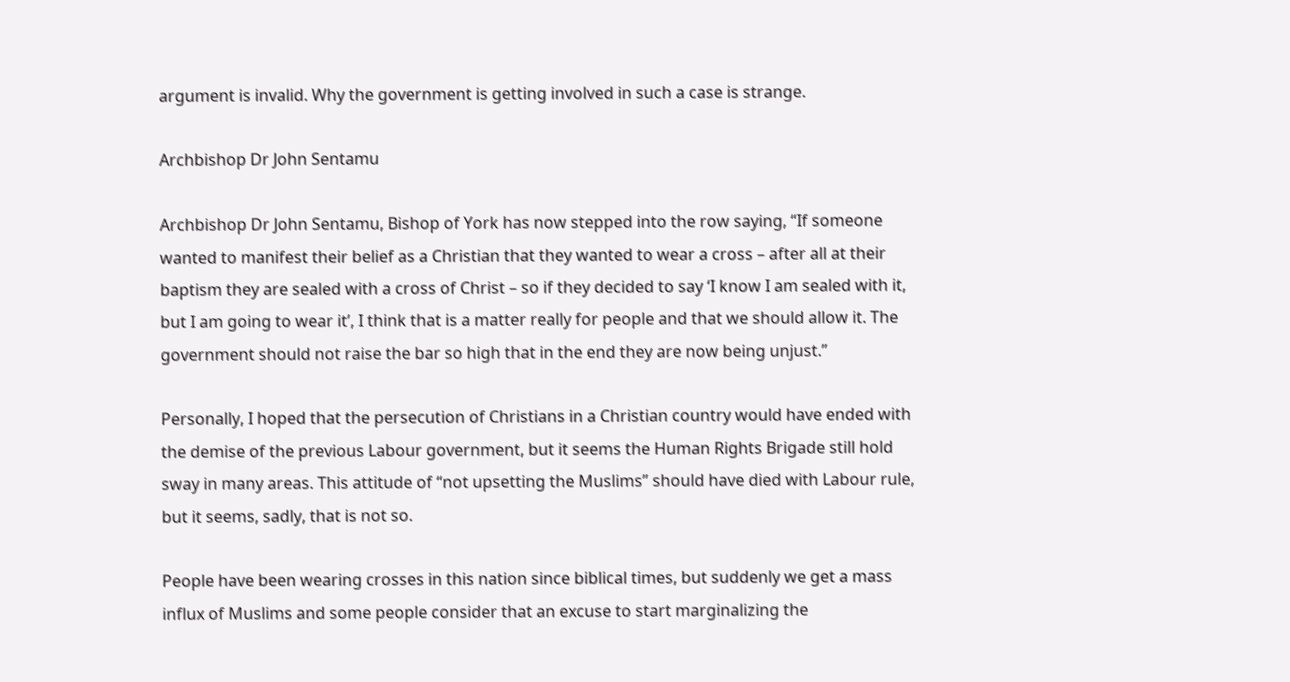argument is invalid. Why the government is getting involved in such a case is strange.

Archbishop Dr John Sentamu

Archbishop Dr John Sentamu, Bishop of York has now stepped into the row saying, “If someone wanted to manifest their belief as a Christian that they wanted to wear a cross – after all at their baptism they are sealed with a cross of Christ – so if they decided to say ‘I know I am sealed with it, but I am going to wear it’, I think that is a matter really for people and that we should allow it. The government should not raise the bar so high that in the end they are now being unjust.”

Personally, I hoped that the persecution of Christians in a Christian country would have ended with the demise of the previous Labour government, but it seems the Human Rights Brigade still hold sway in many areas. This attitude of “not upsetting the Muslims” should have died with Labour rule, but it seems, sadly, that is not so.

People have been wearing crosses in this nation since biblical times, but suddenly we get a mass influx of Muslims and some people consider that an excuse to start marginalizing the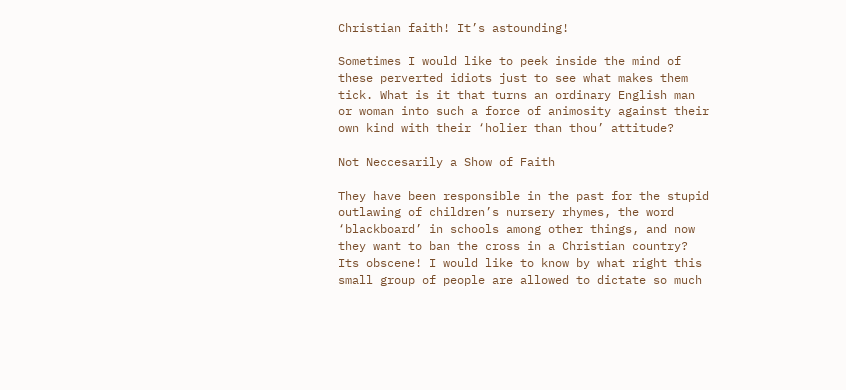Christian faith! It’s astounding!

Sometimes I would like to peek inside the mind of these perverted idiots just to see what makes them tick. What is it that turns an ordinary English man or woman into such a force of animosity against their own kind with their ‘holier than thou’ attitude?

Not Neccesarily a Show of Faith

They have been responsible in the past for the stupid outlawing of children’s nursery rhymes, the word ‘blackboard’ in schools among other things, and now they want to ban the cross in a Christian country? Its obscene! I would like to know by what right this small group of people are allowed to dictate so much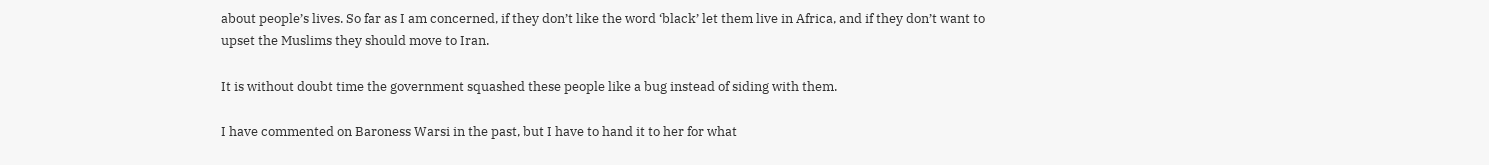about people’s lives. So far as I am concerned, if they don’t like the word ‘black’ let them live in Africa, and if they don’t want to upset the Muslims they should move to Iran.

It is without doubt time the government squashed these people like a bug instead of siding with them.

I have commented on Baroness Warsi in the past, but I have to hand it to her for what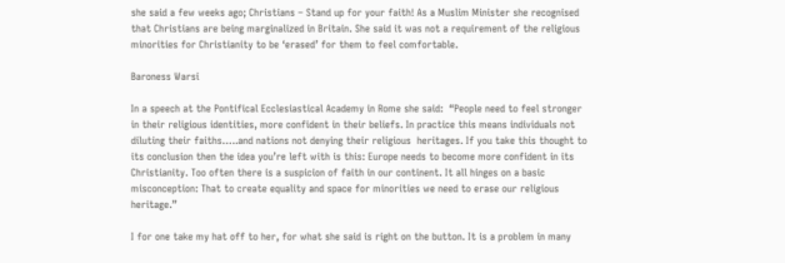she said a few weeks ago; Christians – Stand up for your faith! As a Muslim Minister she recognised that Christians are being marginalized in Britain. She said it was not a requirement of the religious minorities for Christianity to be ‘erased’ for them to feel comfortable.

Baroness Warsi

In a speech at the Pontifical Ecclesiastical Academy in Rome she said:  “People need to feel stronger in their religious identities, more confident in their beliefs. In practice this means individuals not diluting their faiths…..and nations not denying their religious  heritages. If you take this thought to its conclusion then the idea you’re left with is this: Europe needs to become more confident in its Christianity. Too often there is a suspicion of faith in our continent. It all hinges on a basic misconception: That to create equality and space for minorities we need to erase our religious heritage.”

I for one take my hat off to her, for what she said is right on the button. It is a problem in many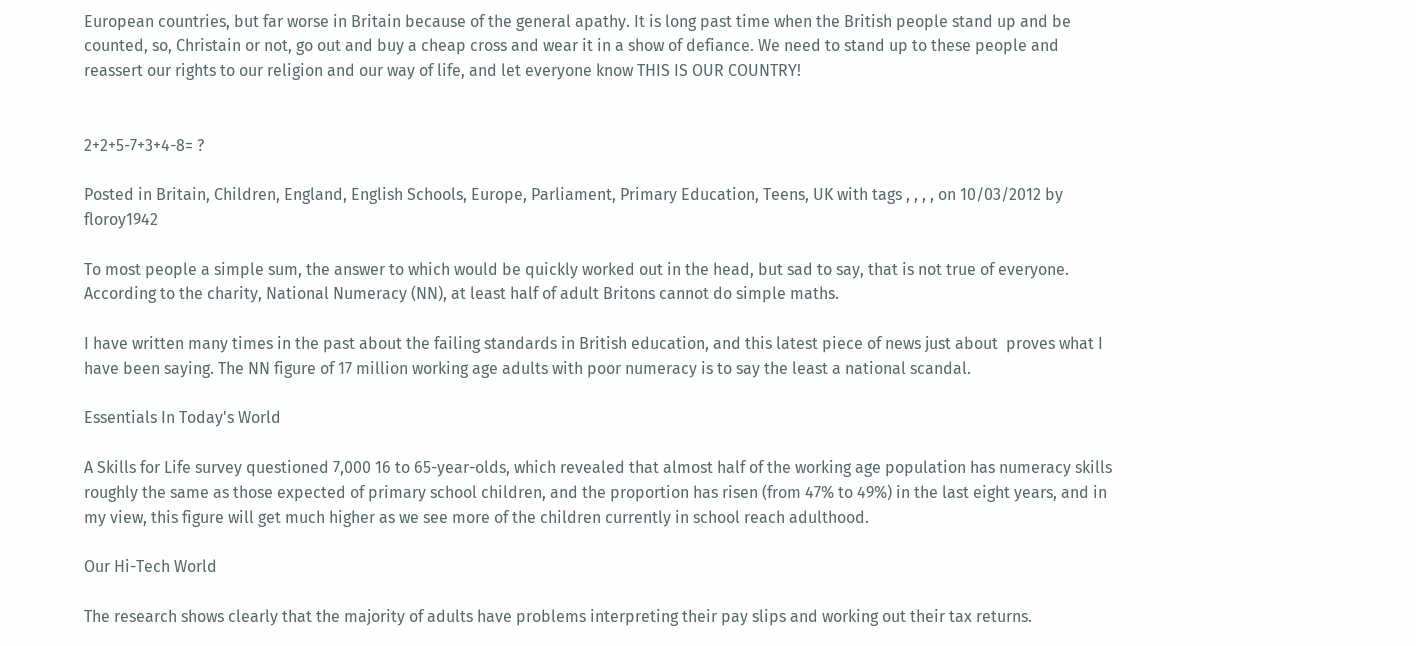European countries, but far worse in Britain because of the general apathy. It is long past time when the British people stand up and be counted, so, Christain or not, go out and buy a cheap cross and wear it in a show of defiance. We need to stand up to these people and reassert our rights to our religion and our way of life, and let everyone know THIS IS OUR COUNTRY!


2+2+5-7+3+4-8= ?

Posted in Britain, Children, England, English Schools, Europe, Parliament, Primary Education, Teens, UK with tags , , , , on 10/03/2012 by floroy1942

To most people a simple sum, the answer to which would be quickly worked out in the head, but sad to say, that is not true of everyone. According to the charity, National Numeracy (NN), at least half of adult Britons cannot do simple maths.

I have written many times in the past about the failing standards in British education, and this latest piece of news just about  proves what I have been saying. The NN figure of 17 million working age adults with poor numeracy is to say the least a national scandal.

Essentials In Today's World

A Skills for Life survey questioned 7,000 16 to 65-year-olds, which revealed that almost half of the working age population has numeracy skills roughly the same as those expected of primary school children, and the proportion has risen (from 47% to 49%) in the last eight years, and in my view, this figure will get much higher as we see more of the children currently in school reach adulthood.

Our Hi-Tech World

The research shows clearly that the majority of adults have problems interpreting their pay slips and working out their tax returns.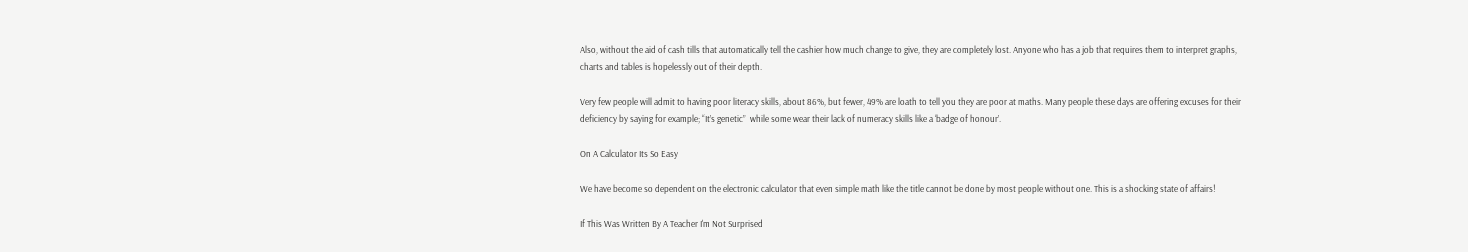Also, without the aid of cash tills that automatically tell the cashier how much change to give, they are completely lost. Anyone who has a job that requires them to interpret graphs, charts and tables is hopelessly out of their depth.

Very few people will admit to having poor literacy skills, about 86%, but fewer, 49% are loath to tell you they are poor at maths. Many people these days are offering excuses for their deficiency by saying for example; “It’s genetic”  while some wear their lack of numeracy skills like a ‘badge of honour’.

On A Calculator Its So Easy

We have become so dependent on the electronic calculator that even simple math like the title cannot be done by most people without one. This is a shocking state of affairs!

If This Was Written By A Teacher I'm Not Surprised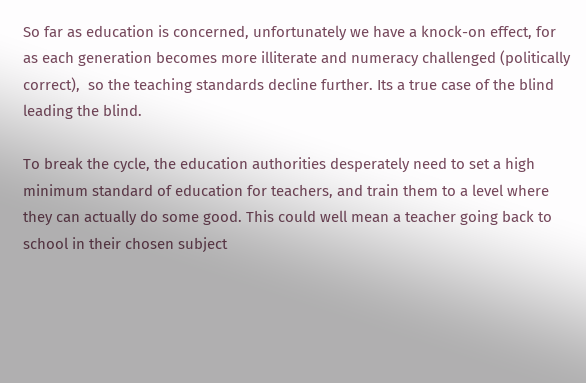So far as education is concerned, unfortunately we have a knock-on effect, for as each generation becomes more illiterate and numeracy challenged (politically correct),  so the teaching standards decline further. Its a true case of the blind leading the blind.

To break the cycle, the education authorities desperately need to set a high minimum standard of education for teachers, and train them to a level where they can actually do some good. This could well mean a teacher going back to school in their chosen subject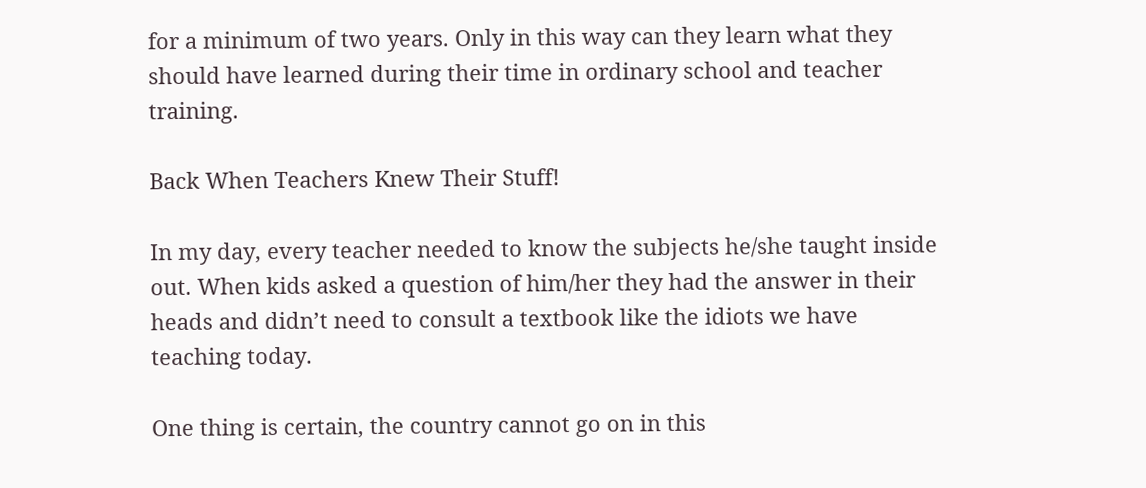for a minimum of two years. Only in this way can they learn what they should have learned during their time in ordinary school and teacher training.

Back When Teachers Knew Their Stuff!

In my day, every teacher needed to know the subjects he/she taught inside out. When kids asked a question of him/her they had the answer in their heads and didn’t need to consult a textbook like the idiots we have teaching today.

One thing is certain, the country cannot go on in this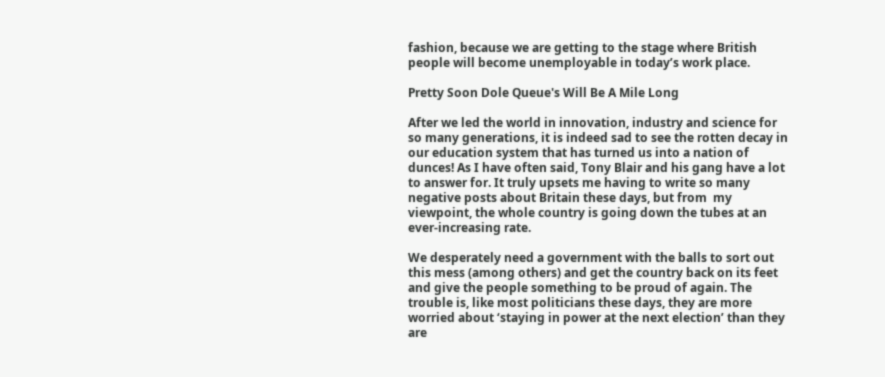fashion, because we are getting to the stage where British people will become unemployable in today’s work place.

Pretty Soon Dole Queue's Will Be A Mile Long

After we led the world in innovation, industry and science for so many generations, it is indeed sad to see the rotten decay in our education system that has turned us into a nation of dunces! As I have often said, Tony Blair and his gang have a lot to answer for. It truly upsets me having to write so many negative posts about Britain these days, but from  my viewpoint, the whole country is going down the tubes at an ever-increasing rate.

We desperately need a government with the balls to sort out this mess (among others) and get the country back on its feet and give the people something to be proud of again. The trouble is, like most politicians these days, they are more worried about ‘staying in power at the next election’ than they are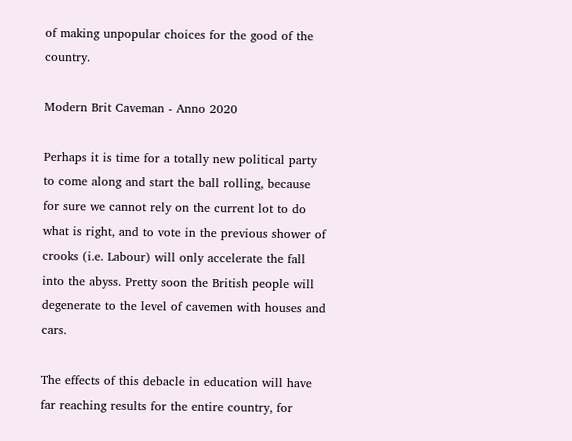of making unpopular choices for the good of the country.

Modern Brit Caveman - Anno 2020

Perhaps it is time for a totally new political party to come along and start the ball rolling, because for sure we cannot rely on the current lot to do what is right, and to vote in the previous shower of crooks (i.e. Labour) will only accelerate the fall into the abyss. Pretty soon the British people will degenerate to the level of cavemen with houses and cars.

The effects of this debacle in education will have far reaching results for the entire country, for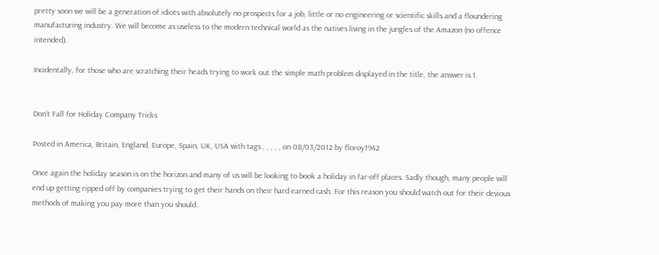pretty soon we will be a generation of idiots with absolutely no prospects for a job, little or no engineering or scientific skills and a floundering manufacturing industry. We will become as useless to the modern technical world as the natives living in the jungles of the Amazon (no offence intended).

Incidentally, for those who are scratching their heads trying to work out the simple math problem displayed in the title, the answer is 1.


Don’t Fall for Holiday Company Tricks

Posted in America, Britain, England, Europe, Spain, UK, USA with tags , , , , , on 08/03/2012 by floroy1942

Once again the holiday season is on the horizon and many of us will be looking to book a holiday in far-off places. Sadly though, many people will end up getting ripped off by companies trying to get their hands on their hard earned cash. For this reason you should watch out for their devious methods of making you pay more than you should.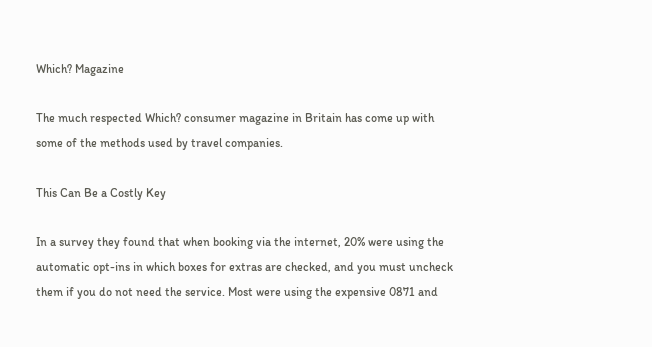Which? Magazine

The much respected Which? consumer magazine in Britain has come up with some of the methods used by travel companies.

This Can Be a Costly Key

In a survey they found that when booking via the internet, 20% were using the automatic opt-ins in which boxes for extras are checked, and you must uncheck them if you do not need the service. Most were using the expensive 0871 and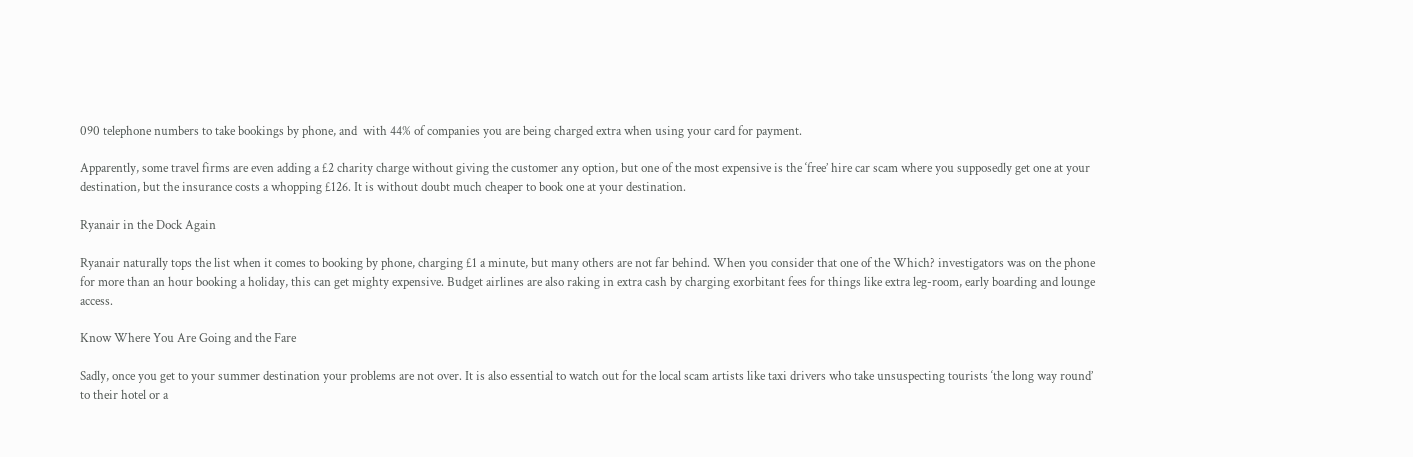090 telephone numbers to take bookings by phone, and  with 44% of companies you are being charged extra when using your card for payment.

Apparently, some travel firms are even adding a £2 charity charge without giving the customer any option, but one of the most expensive is the ‘free’ hire car scam where you supposedly get one at your destination, but the insurance costs a whopping £126. It is without doubt much cheaper to book one at your destination.

Ryanair in the Dock Again

Ryanair naturally tops the list when it comes to booking by phone, charging £1 a minute, but many others are not far behind. When you consider that one of the Which? investigators was on the phone for more than an hour booking a holiday, this can get mighty expensive. Budget airlines are also raking in extra cash by charging exorbitant fees for things like extra leg-room, early boarding and lounge access.

Know Where You Are Going and the Fare

Sadly, once you get to your summer destination your problems are not over. It is also essential to watch out for the local scam artists like taxi drivers who take unsuspecting tourists ‘the long way round’ to their hotel or a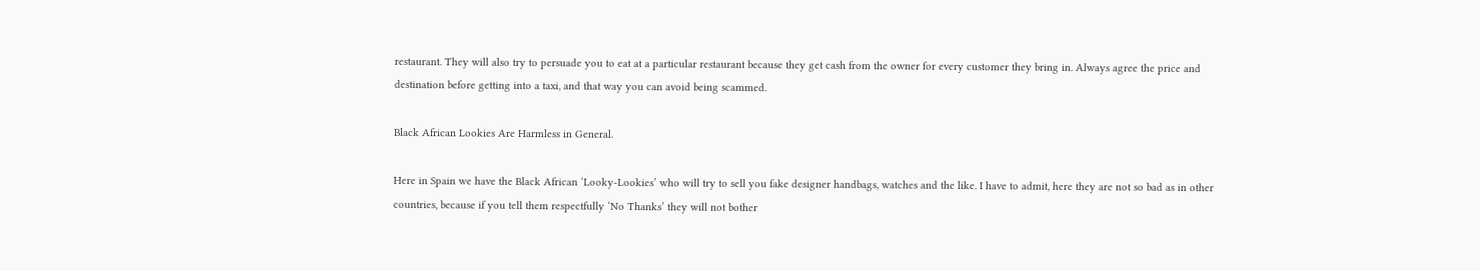restaurant. They will also try to persuade you to eat at a particular restaurant because they get cash from the owner for every customer they bring in. Always agree the price and destination before getting into a taxi, and that way you can avoid being scammed.

Black African Lookies Are Harmless in General.

Here in Spain we have the Black African ‘Looky-Lookies’ who will try to sell you fake designer handbags, watches and the like. I have to admit, here they are not so bad as in other countries, because if you tell them respectfully ‘No Thanks’ they will not bother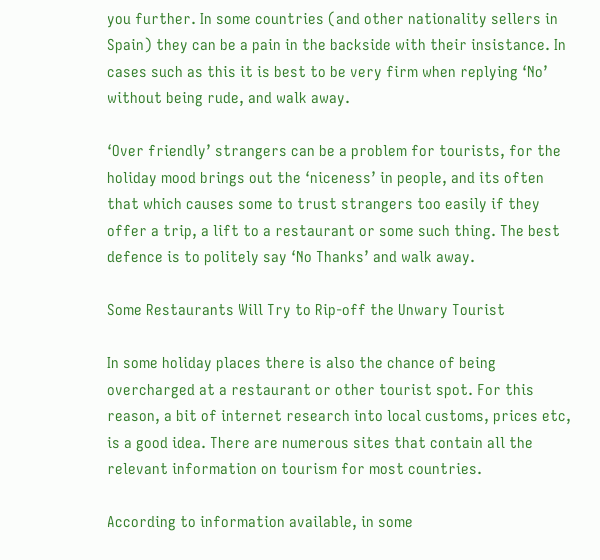you further. In some countries (and other nationality sellers in Spain) they can be a pain in the backside with their insistance. In cases such as this it is best to be very firm when replying ‘No’ without being rude, and walk away.

‘Over friendly’ strangers can be a problem for tourists, for the holiday mood brings out the ‘niceness’ in people, and its often that which causes some to trust strangers too easily if they offer a trip, a lift to a restaurant or some such thing. The best defence is to politely say ‘No Thanks’ and walk away.

Some Restaurants Will Try to Rip-off the Unwary Tourist

In some holiday places there is also the chance of being overcharged at a restaurant or other tourist spot. For this reason, a bit of internet research into local customs, prices etc, is a good idea. There are numerous sites that contain all the relevant information on tourism for most countries.

According to information available, in some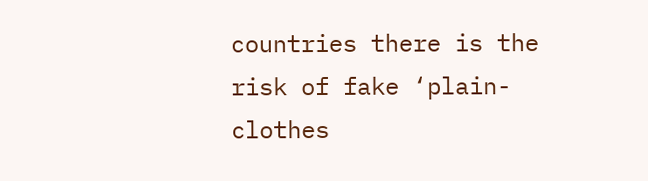countries there is the risk of fake ‘plain-clothes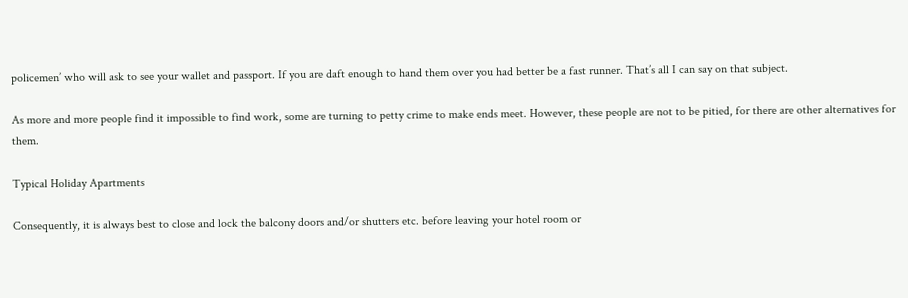policemen’ who will ask to see your wallet and passport. If you are daft enough to hand them over you had better be a fast runner. That’s all I can say on that subject.

As more and more people find it impossible to find work, some are turning to petty crime to make ends meet. However, these people are not to be pitied, for there are other alternatives for them.

Typical Holiday Apartments

Consequently, it is always best to close and lock the balcony doors and/or shutters etc. before leaving your hotel room or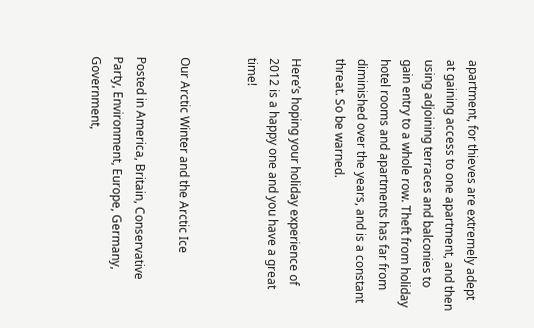apartment, for thieves are extremely adept at gaining access to one apartment, and then using adjoining terraces and balconies to gain entry to a whole row. Theft from holiday hotel rooms and apartments has far from diminished over the years, and is a constant threat. So be warned.

Here’s hoping your holiday experience of 2012 is a happy one and you have a great time!


Our Arctic Winter and the Arctic Ice

Posted in America, Britain, Conservative Party, Environment, Europe, Germany, Government,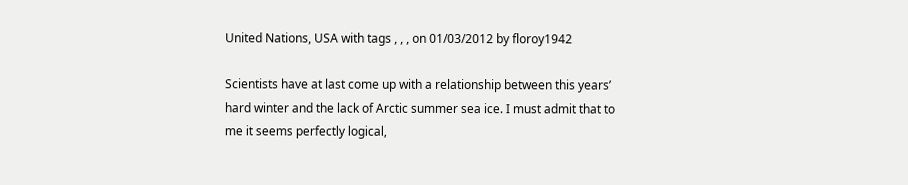United Nations, USA with tags , , , on 01/03/2012 by floroy1942

Scientists have at last come up with a relationship between this years’ hard winter and the lack of Arctic summer sea ice. I must admit that to me it seems perfectly logical,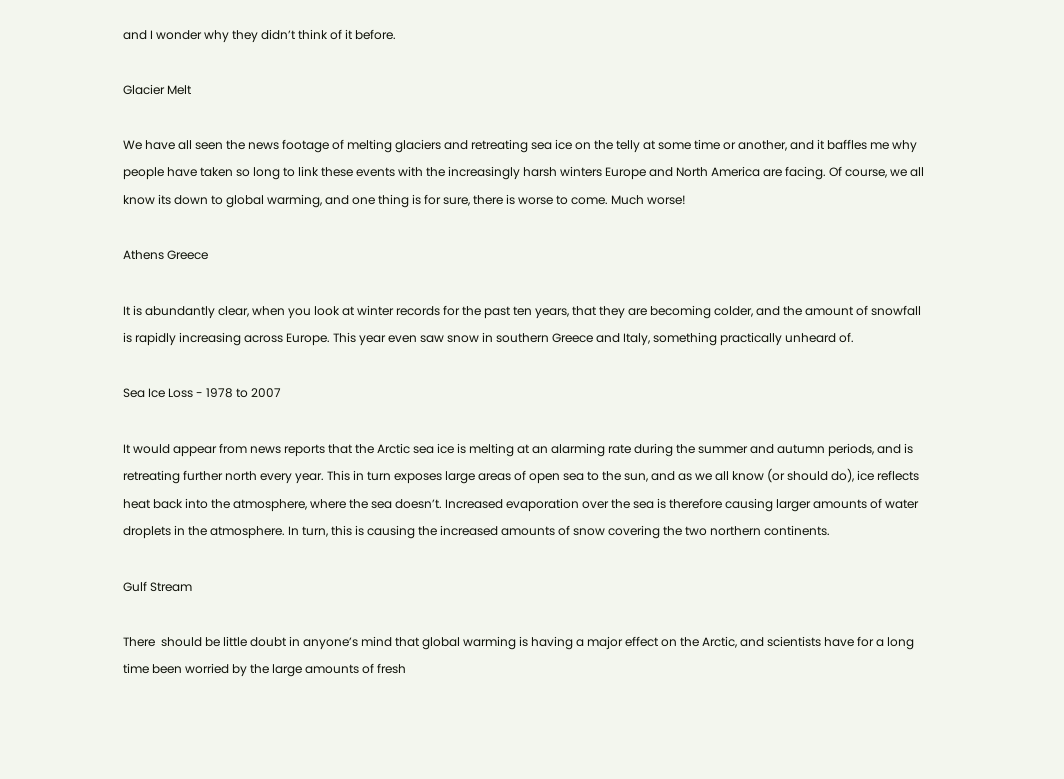and I wonder why they didn’t think of it before.

Glacier Melt

We have all seen the news footage of melting glaciers and retreating sea ice on the telly at some time or another, and it baffles me why people have taken so long to link these events with the increasingly harsh winters Europe and North America are facing. Of course, we all know its down to global warming, and one thing is for sure, there is worse to come. Much worse!

Athens Greece

It is abundantly clear, when you look at winter records for the past ten years, that they are becoming colder, and the amount of snowfall is rapidly increasing across Europe. This year even saw snow in southern Greece and Italy, something practically unheard of.

Sea Ice Loss - 1978 to 2007

It would appear from news reports that the Arctic sea ice is melting at an alarming rate during the summer and autumn periods, and is retreating further north every year. This in turn exposes large areas of open sea to the sun, and as we all know (or should do), ice reflects heat back into the atmosphere, where the sea doesn’t. Increased evaporation over the sea is therefore causing larger amounts of water droplets in the atmosphere. In turn, this is causing the increased amounts of snow covering the two northern continents.

Gulf Stream

There  should be little doubt in anyone’s mind that global warming is having a major effect on the Arctic, and scientists have for a long time been worried by the large amounts of fresh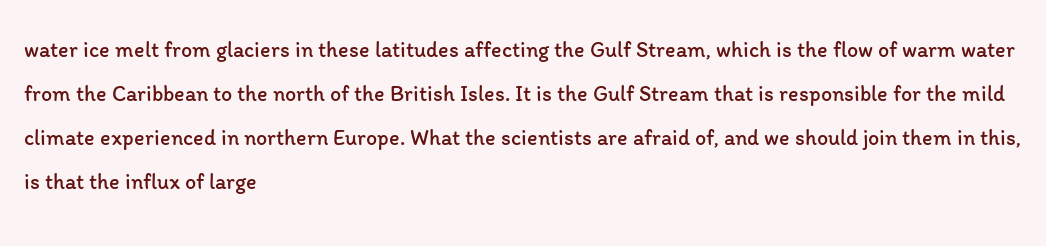water ice melt from glaciers in these latitudes affecting the Gulf Stream, which is the flow of warm water from the Caribbean to the north of the British Isles. It is the Gulf Stream that is responsible for the mild climate experienced in northern Europe. What the scientists are afraid of, and we should join them in this, is that the influx of large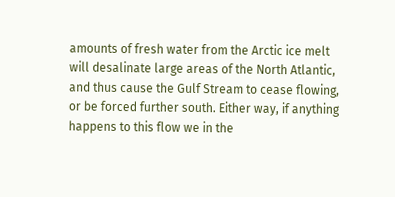amounts of fresh water from the Arctic ice melt will desalinate large areas of the North Atlantic, and thus cause the Gulf Stream to cease flowing, or be forced further south. Either way, if anything happens to this flow we in the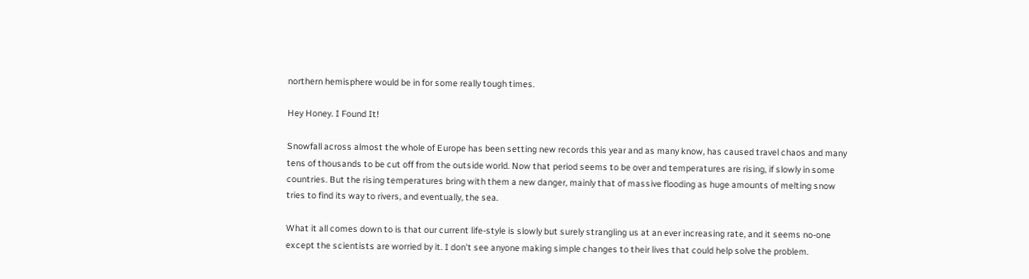northern hemisphere would be in for some really tough times.

Hey Honey. I Found It!

Snowfall across almost the whole of Europe has been setting new records this year and as many know, has caused travel chaos and many tens of thousands to be cut off from the outside world. Now that period seems to be over and temperatures are rising, if slowly in some countries. But the rising temperatures bring with them a new danger, mainly that of massive flooding as huge amounts of melting snow tries to find its way to rivers, and eventually, the sea.

What it all comes down to is that our current life-style is slowly but surely strangling us at an ever increasing rate, and it seems no-one except the scientists are worried by it. I don’t see anyone making simple changes to their lives that could help solve the problem.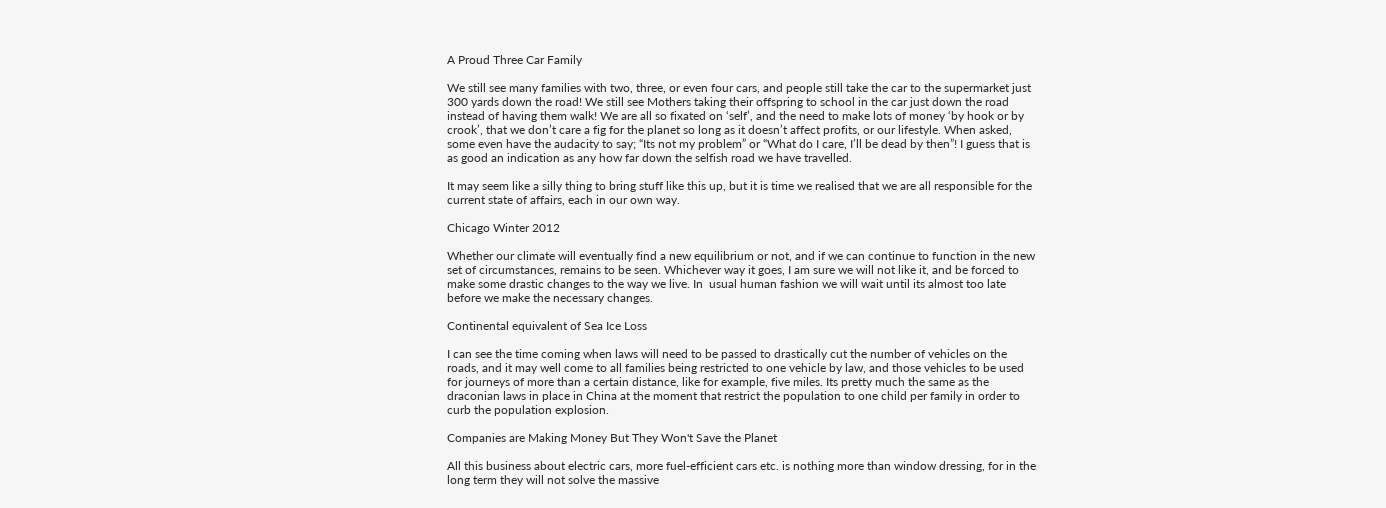A Proud Three Car Family

We still see many families with two, three, or even four cars, and people still take the car to the supermarket just 300 yards down the road! We still see Mothers taking their offspring to school in the car just down the road instead of having them walk! We are all so fixated on ‘self’, and the need to make lots of money ‘by hook or by crook’, that we don’t care a fig for the planet so long as it doesn’t affect profits, or our lifestyle. When asked, some even have the audacity to say; “Its not my problem” or “What do I care, I’ll be dead by then”! I guess that is as good an indication as any how far down the selfish road we have travelled.

It may seem like a silly thing to bring stuff like this up, but it is time we realised that we are all responsible for the current state of affairs, each in our own way.

Chicago Winter 2012

Whether our climate will eventually find a new equilibrium or not, and if we can continue to function in the new set of circumstances, remains to be seen. Whichever way it goes, I am sure we will not like it, and be forced to make some drastic changes to the way we live. In  usual human fashion we will wait until its almost too late before we make the necessary changes.

Continental equivalent of Sea Ice Loss

I can see the time coming when laws will need to be passed to drastically cut the number of vehicles on the roads, and it may well come to all families being restricted to one vehicle by law, and those vehicles to be used for journeys of more than a certain distance, like for example, five miles. Its pretty much the same as the draconian laws in place in China at the moment that restrict the population to one child per family in order to curb the population explosion.

Companies are Making Money But They Won't Save the Planet

All this business about electric cars, more fuel-efficient cars etc. is nothing more than window dressing, for in the long term they will not solve the massive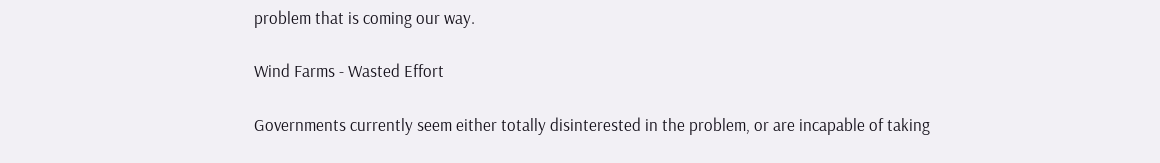problem that is coming our way.

Wind Farms - Wasted Effort

Governments currently seem either totally disinterested in the problem, or are incapable of taking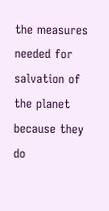the measures needed for salvation of the planet because they do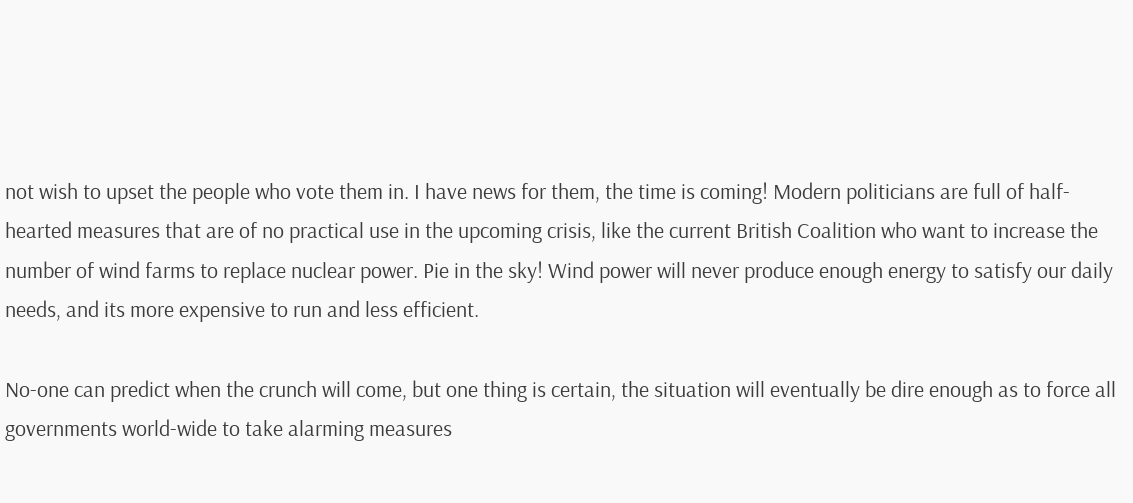not wish to upset the people who vote them in. I have news for them, the time is coming! Modern politicians are full of half-hearted measures that are of no practical use in the upcoming crisis, like the current British Coalition who want to increase the number of wind farms to replace nuclear power. Pie in the sky! Wind power will never produce enough energy to satisfy our daily needs, and its more expensive to run and less efficient.

No-one can predict when the crunch will come, but one thing is certain, the situation will eventually be dire enough as to force all governments world-wide to take alarming measures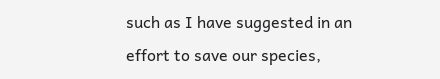such as I have suggested in an effort to save our species,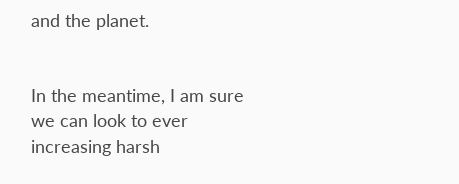and the planet.


In the meantime, I am sure we can look to ever increasing harsh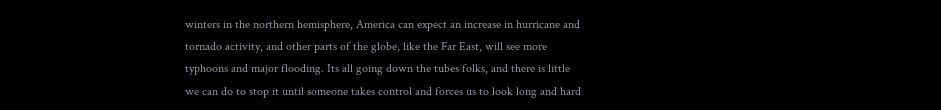winters in the northern hemisphere, America can expect an increase in hurricane and tornado activity, and other parts of the globe, like the Far East, will see more typhoons and major flooding. Its all going down the tubes folks, and there is little we can do to stop it until someone takes control and forces us to look long and hard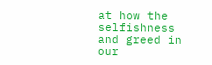at how the selfishness and greed in our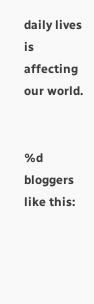daily lives is affecting our world.


%d bloggers like this: